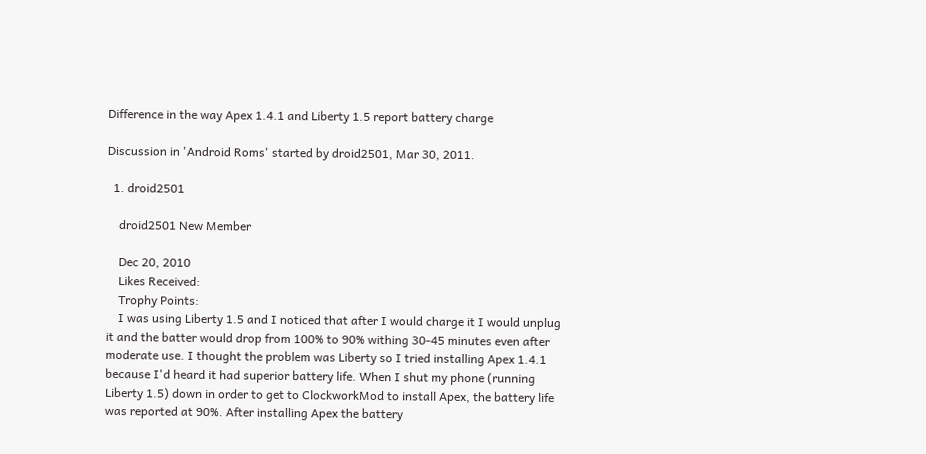Difference in the way Apex 1.4.1 and Liberty 1.5 report battery charge

Discussion in 'Android Roms' started by droid2501, Mar 30, 2011.

  1. droid2501

    droid2501 New Member

    Dec 20, 2010
    Likes Received:
    Trophy Points:
    I was using Liberty 1.5 and I noticed that after I would charge it I would unplug it and the batter would drop from 100% to 90% withing 30-45 minutes even after moderate use. I thought the problem was Liberty so I tried installing Apex 1.4.1 because I'd heard it had superior battery life. When I shut my phone (running Liberty 1.5) down in order to get to ClockworkMod to install Apex, the battery life was reported at 90%. After installing Apex the battery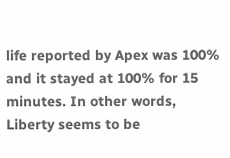life reported by Apex was 100% and it stayed at 100% for 15 minutes. In other words, Liberty seems to be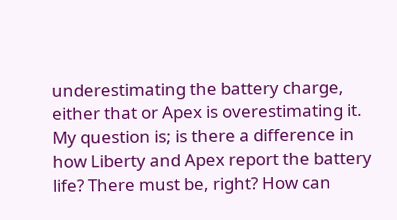underestimating the battery charge, either that or Apex is overestimating it. My question is; is there a difference in how Liberty and Apex report the battery life? There must be, right? How can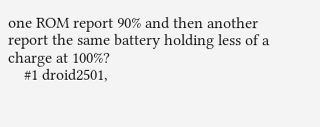one ROM report 90% and then another report the same battery holding less of a charge at 100%?
    #1 droid2501,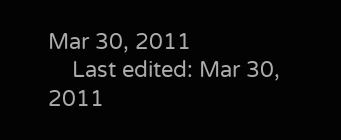Mar 30, 2011
    Last edited: Mar 30, 2011